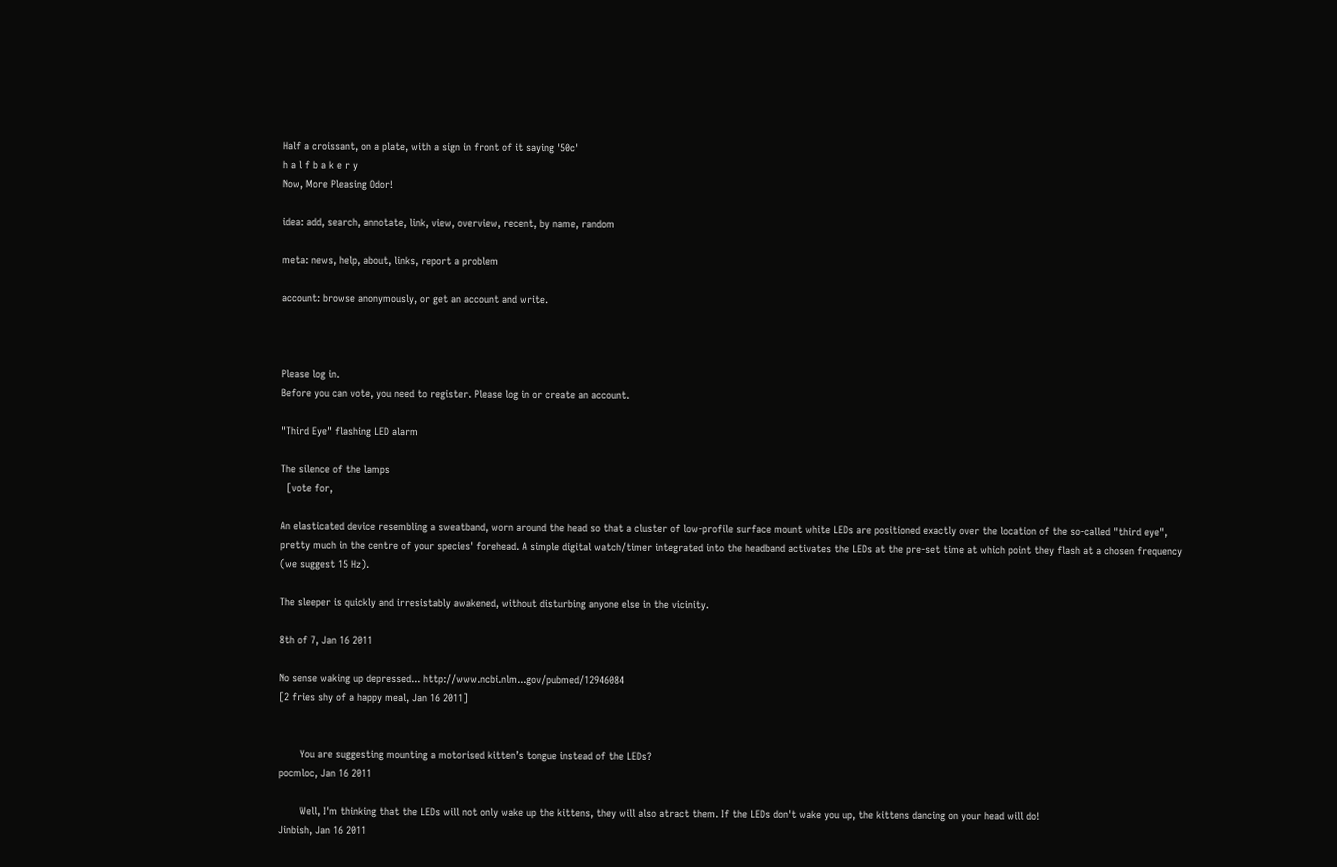Half a croissant, on a plate, with a sign in front of it saying '50c'
h a l f b a k e r y
Now, More Pleasing Odor!

idea: add, search, annotate, link, view, overview, recent, by name, random

meta: news, help, about, links, report a problem

account: browse anonymously, or get an account and write.



Please log in.
Before you can vote, you need to register. Please log in or create an account.

"Third Eye" flashing LED alarm

The silence of the lamps
  [vote for,

An elasticated device resembling a sweatband, worn around the head so that a cluster of low-profile surface mount white LEDs are positioned exactly over the location of the so-called "third eye", pretty much in the centre of your species' forehead. A simple digital watch/timer integrated into the headband activates the LEDs at the pre-set time at which point they flash at a chosen frequency (we suggest 15 Hz).

The sleeper is quickly and irresistably awakened, without disturbing anyone else in the vicinity.

8th of 7, Jan 16 2011

No sense waking up depressed... http://www.ncbi.nlm...gov/pubmed/12946084
[2 fries shy of a happy meal, Jan 16 2011]


       You are suggesting mounting a motorised kitten’s tongue instead of the LEDs?
pocmloc, Jan 16 2011

       Well, I'm thinking that the LEDs will not only wake up the kittens, they will also atract them. If the LEDs don't wake you up, the kittens dancing on your head will do!
Jinbish, Jan 16 2011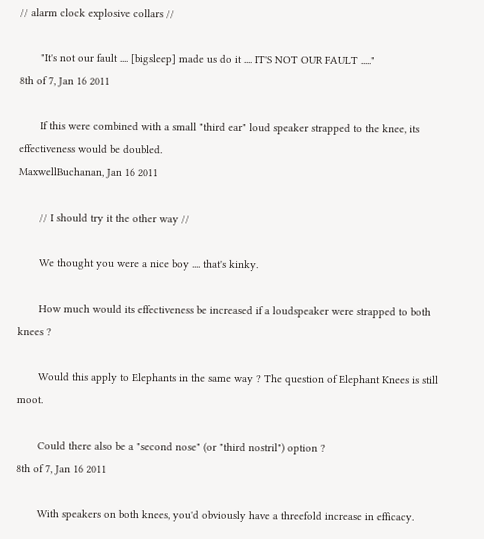// alarm clock explosive collars //

       "It's not our fault .... [bigsleep] made us do it .... IT'S NOT OUR FAULT ....."
8th of 7, Jan 16 2011

       If this were combined with a small "third ear" loud speaker strapped to the knee, its effectiveness would be doubled.
MaxwellBuchanan, Jan 16 2011

       // I should try it the other way //

       We thought you were a nice boy .... that's kinky.

       How much would its effectiveness be increased if a loudspeaker were strapped to both knees ?

       Would this apply to Elephants in the same way ? The question of Elephant Knees is still moot.

       Could there also be a "second nose" (or "third nostril") option ?
8th of 7, Jan 16 2011

       With speakers on both knees, you'd obviously have a threefold increase in efficacy.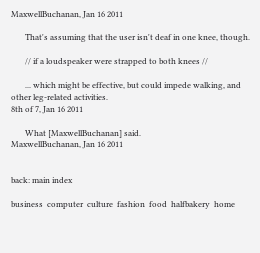MaxwellBuchanan, Jan 16 2011

       That's assuming that the user isn't deaf in one knee, though.

       // if a loudspeaker were strapped to both knees //

       ... which might be effective, but could impede walking, and other leg-related activities.
8th of 7, Jan 16 2011

       What [MaxwellBuchanan] said.
MaxwellBuchanan, Jan 16 2011


back: main index

business  computer  culture  fashion  food  halfbakery  home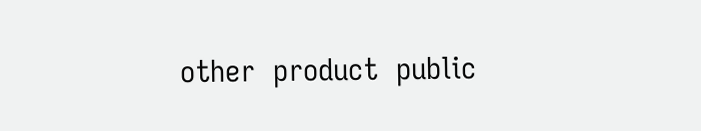other  product  public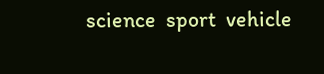science  sport  vehicle